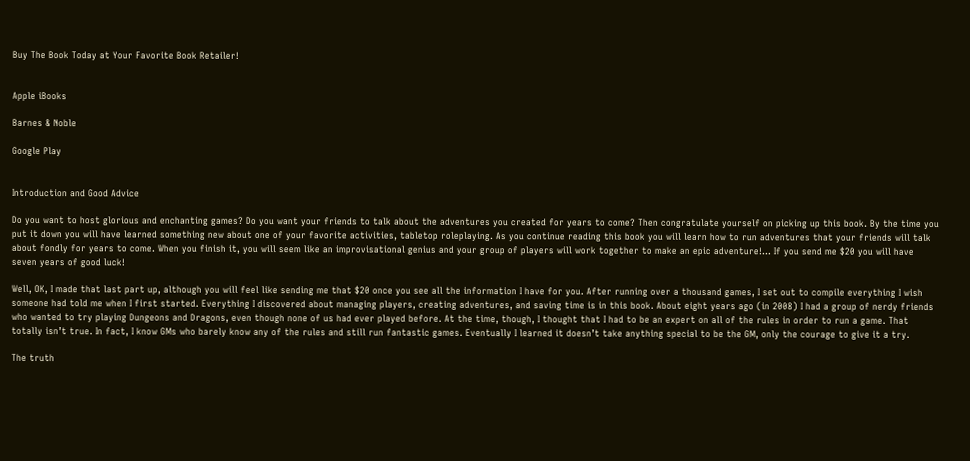Buy The Book Today at Your Favorite Book Retailer!


Apple iBooks

Barnes & Noble

Google Play


Introduction and Good Advice

Do you want to host glorious and enchanting games? Do you want your friends to talk about the adventures you created for years to come? Then congratulate yourself on picking up this book. By the time you put it down you will have learned something new about one of your favorite activities, tabletop roleplaying. As you continue reading this book you will learn how to run adventures that your friends will talk about fondly for years to come. When you finish it, you will seem like an improvisational genius and your group of players will work together to make an epic adventure!… If you send me $20 you will have seven years of good luck!

Well, OK, I made that last part up, although you will feel like sending me that $20 once you see all the information I have for you. After running over a thousand games, I set out to compile everything I wish someone had told me when I first started. Everything I discovered about managing players, creating adventures, and saving time is in this book. About eight years ago (in 2008) I had a group of nerdy friends who wanted to try playing Dungeons and Dragons, even though none of us had ever played before. At the time, though, I thought that I had to be an expert on all of the rules in order to run a game. That totally isn’t true. In fact, I know GMs who barely know any of the rules and still run fantastic games. Eventually I learned it doesn’t take anything special to be the GM, only the courage to give it a try.

The truth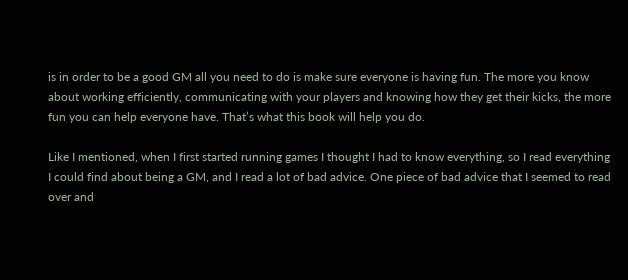is in order to be a good GM all you need to do is make sure everyone is having fun. The more you know about working efficiently, communicating with your players and knowing how they get their kicks, the more fun you can help everyone have. That’s what this book will help you do.

Like I mentioned, when I first started running games I thought I had to know everything, so I read everything I could find about being a GM, and I read a lot of bad advice. One piece of bad advice that I seemed to read over and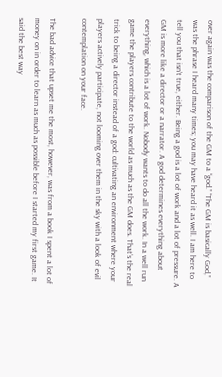over again was the comparison of the GM to a “god.” “The GM is basically God,” was the phrase I heard many times; you may have heard it as well. I am here to tell you that isn’t true, either. Being a god is a lot of work and a lot of pressure. A GM is more like a director or a narrator. A god determines everything about everything, which is a lot of work. Nobody wants to do all the work. In a well run game the players contribute to the world as much as the GM does. That’s the real trick to being a director instead of a god: cultivating an environment where your players actively participate, not looming over them in the sky with a look of evil contemplation on your face.

The bad advice that upset me the most, however, was from a book I spent a lot of money on in order to learn as much as possible before I started my first game. It said the best way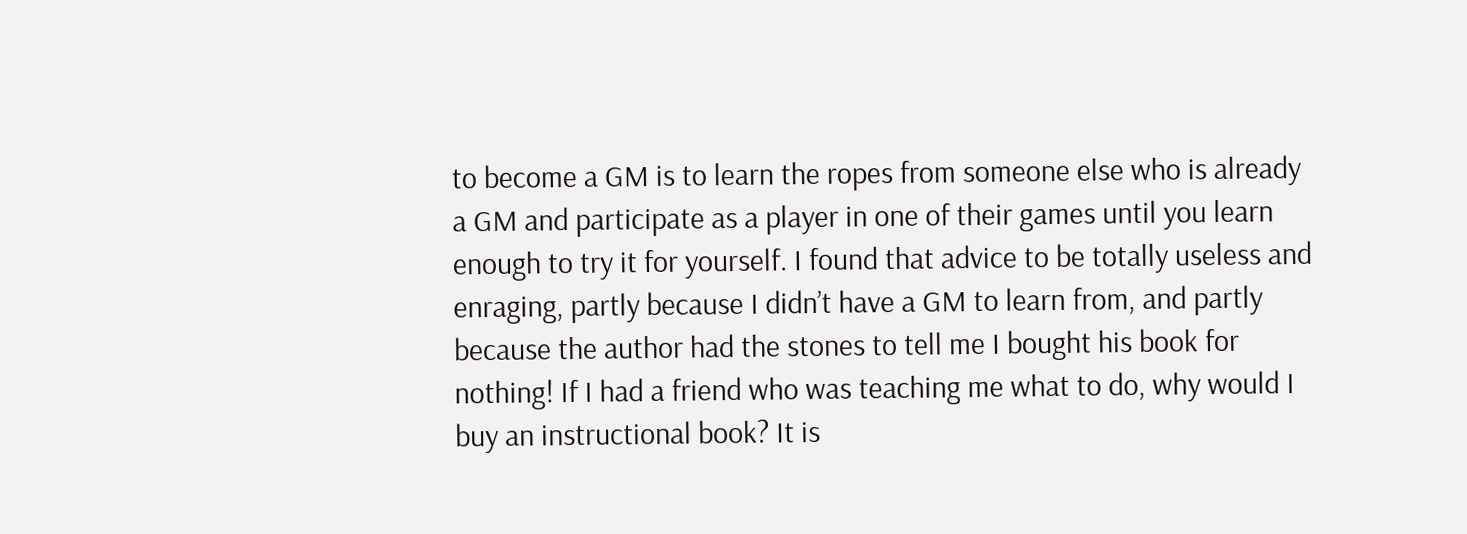to become a GM is to learn the ropes from someone else who is already a GM and participate as a player in one of their games until you learn enough to try it for yourself. I found that advice to be totally useless and enraging, partly because I didn’t have a GM to learn from, and partly because the author had the stones to tell me I bought his book for nothing! If I had a friend who was teaching me what to do, why would I buy an instructional book? It is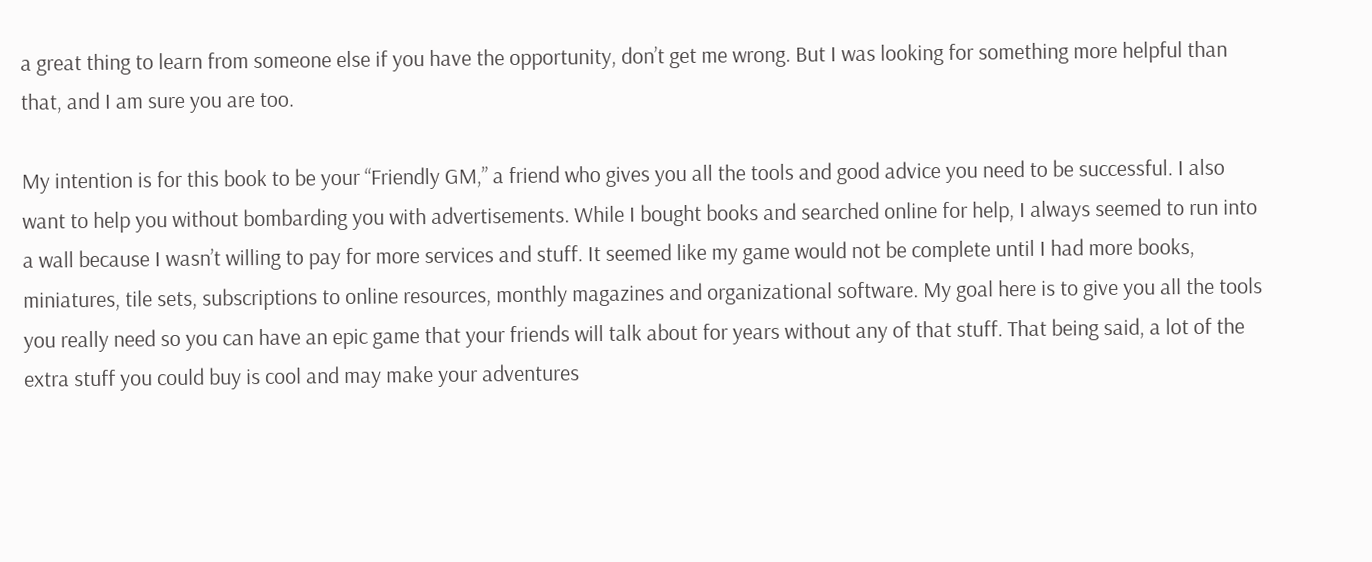a great thing to learn from someone else if you have the opportunity, don’t get me wrong. But I was looking for something more helpful than that, and I am sure you are too.

My intention is for this book to be your “Friendly GM,” a friend who gives you all the tools and good advice you need to be successful. I also want to help you without bombarding you with advertisements. While I bought books and searched online for help, I always seemed to run into a wall because I wasn’t willing to pay for more services and stuff. It seemed like my game would not be complete until I had more books, miniatures, tile sets, subscriptions to online resources, monthly magazines and organizational software. My goal here is to give you all the tools you really need so you can have an epic game that your friends will talk about for years without any of that stuff. That being said, a lot of the extra stuff you could buy is cool and may make your adventures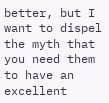better, but I want to dispel the myth that you need them to have an excellent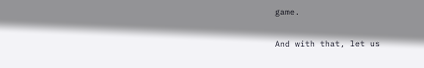game.

And with that, let us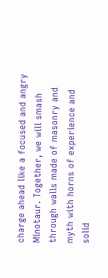charge ahead like a focused and angry Minotaur. Together, we will smash through walls made of masonry and myth with horns of experience and solid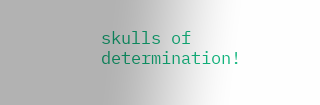skulls of determination!